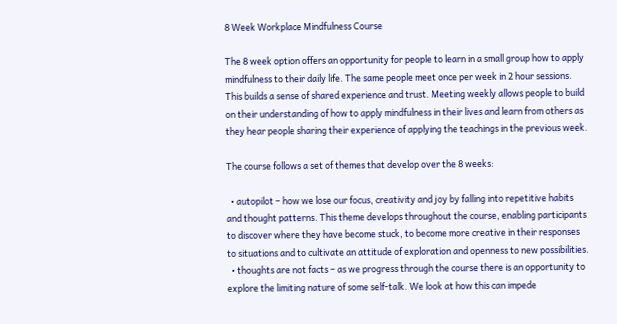8 Week Workplace Mindfulness Course

The 8 week option offers an opportunity for people to learn in a small group how to apply mindfulness to their daily life. The same people meet once per week in 2 hour sessions. This builds a sense of shared experience and trust. Meeting weekly allows people to build on their understanding of how to apply mindfulness in their lives and learn from others as they hear people sharing their experience of applying the teachings in the previous week.

The course follows a set of themes that develop over the 8 weeks:

  • autopilot – how we lose our focus, creativity and joy by falling into repetitive habits and thought patterns. This theme develops throughout the course, enabling participants to discover where they have become stuck, to become more creative in their responses to situations and to cultivate an attitude of exploration and openness to new possibilities.
  • thoughts are not facts – as we progress through the course there is an opportunity to explore the limiting nature of some self-talk. We look at how this can impede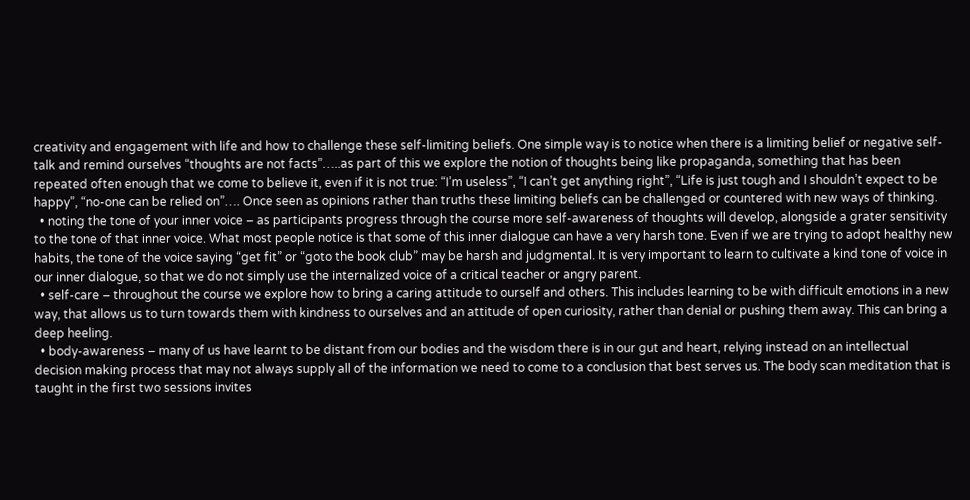creativity and engagement with life and how to challenge these self-limiting beliefs. One simple way is to notice when there is a limiting belief or negative self-talk and remind ourselves “thoughts are not facts”…..as part of this we explore the notion of thoughts being like propaganda, something that has been repeated often enough that we come to believe it, even if it is not true: “I’m useless”, “I can’t get anything right”, “Life is just tough and I shouldn’t expect to be happy”, “no-one can be relied on”…. Once seen as opinions rather than truths these limiting beliefs can be challenged or countered with new ways of thinking.
  • noting the tone of your inner voice – as participants progress through the course more self-awareness of thoughts will develop, alongside a grater sensitivity to the tone of that inner voice. What most people notice is that some of this inner dialogue can have a very harsh tone. Even if we are trying to adopt healthy new habits, the tone of the voice saying “get fit” or “goto the book club” may be harsh and judgmental. It is very important to learn to cultivate a kind tone of voice in our inner dialogue, so that we do not simply use the internalized voice of a critical teacher or angry parent.
  • self-care – throughout the course we explore how to bring a caring attitude to ourself and others. This includes learning to be with difficult emotions in a new way, that allows us to turn towards them with kindness to ourselves and an attitude of open curiosity, rather than denial or pushing them away. This can bring a deep heeling.
  • body-awareness – many of us have learnt to be distant from our bodies and the wisdom there is in our gut and heart, relying instead on an intellectual decision making process that may not always supply all of the information we need to come to a conclusion that best serves us. The body scan meditation that is taught in the first two sessions invites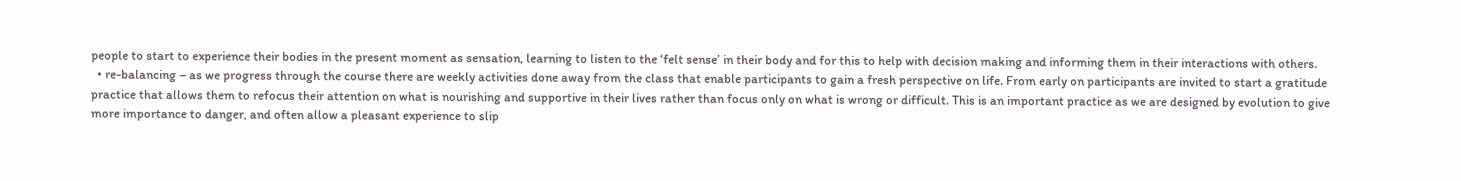people to start to experience their bodies in the present moment as sensation, learning to listen to the ‘felt sense’ in their body and for this to help with decision making and informing them in their interactions with others.
  • re-balancing – as we progress through the course there are weekly activities done away from the class that enable participants to gain a fresh perspective on life. From early on participants are invited to start a gratitude practice that allows them to refocus their attention on what is nourishing and supportive in their lives rather than focus only on what is wrong or difficult. This is an important practice as we are designed by evolution to give more importance to danger, and often allow a pleasant experience to slip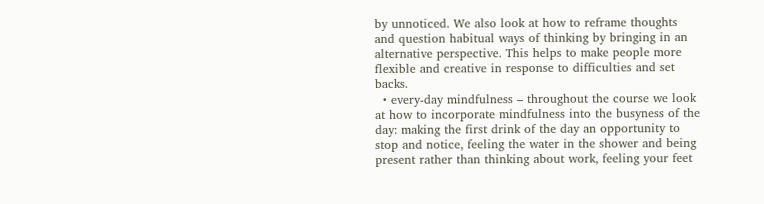by unnoticed. We also look at how to reframe thoughts and question habitual ways of thinking by bringing in an alternative perspective. This helps to make people more flexible and creative in response to difficulties and set backs.
  • every-day mindfulness – throughout the course we look at how to incorporate mindfulness into the busyness of the day: making the first drink of the day an opportunity to stop and notice, feeling the water in the shower and being present rather than thinking about work, feeling your feet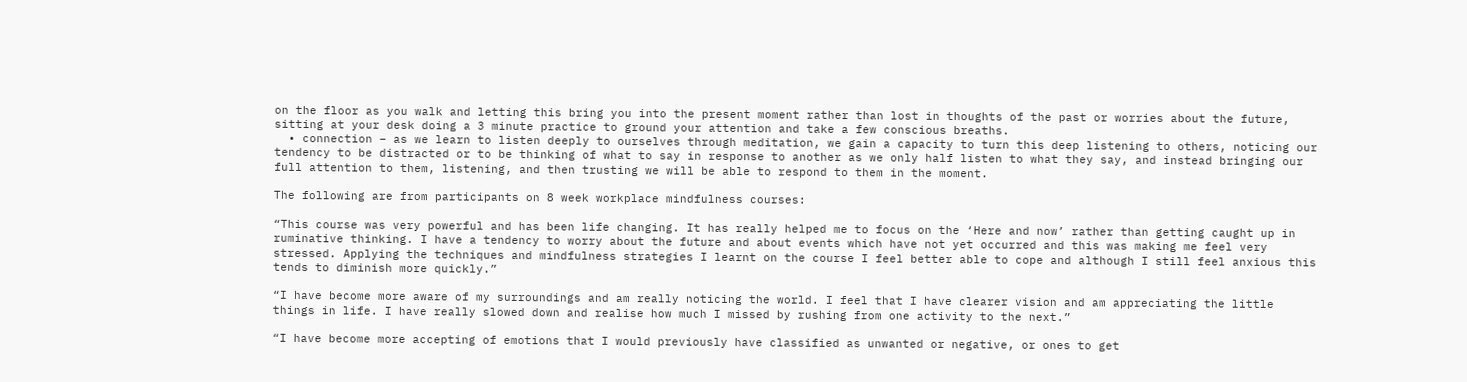on the floor as you walk and letting this bring you into the present moment rather than lost in thoughts of the past or worries about the future, sitting at your desk doing a 3 minute practice to ground your attention and take a few conscious breaths.
  • connection – as we learn to listen deeply to ourselves through meditation, we gain a capacity to turn this deep listening to others, noticing our tendency to be distracted or to be thinking of what to say in response to another as we only half listen to what they say, and instead bringing our full attention to them, listening, and then trusting we will be able to respond to them in the moment.

The following are from participants on 8 week workplace mindfulness courses:

“This course was very powerful and has been life changing. It has really helped me to focus on the ‘Here and now’ rather than getting caught up in ruminative thinking. I have a tendency to worry about the future and about events which have not yet occurred and this was making me feel very stressed. Applying the techniques and mindfulness strategies I learnt on the course I feel better able to cope and although I still feel anxious this tends to diminish more quickly.”

“I have become more aware of my surroundings and am really noticing the world. I feel that I have clearer vision and am appreciating the little things in life. I have really slowed down and realise how much I missed by rushing from one activity to the next.”

“I have become more accepting of emotions that I would previously have classified as unwanted or negative, or ones to get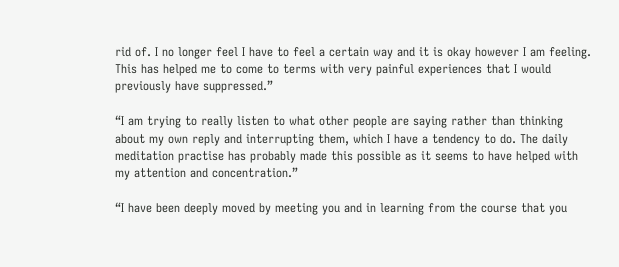rid of. I no longer feel I have to feel a certain way and it is okay however I am feeling. This has helped me to come to terms with very painful experiences that I would previously have suppressed.”

“I am trying to really listen to what other people are saying rather than thinking about my own reply and interrupting them, which I have a tendency to do. The daily meditation practise has probably made this possible as it seems to have helped with my attention and concentration.”

“I have been deeply moved by meeting you and in learning from the course that you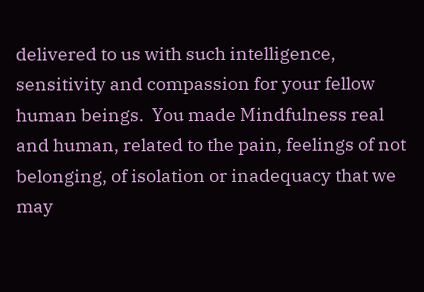delivered to us with such intelligence, sensitivity and compassion for your fellow human beings.  You made Mindfulness real and human, related to the pain, feelings of not belonging, of isolation or inadequacy that we may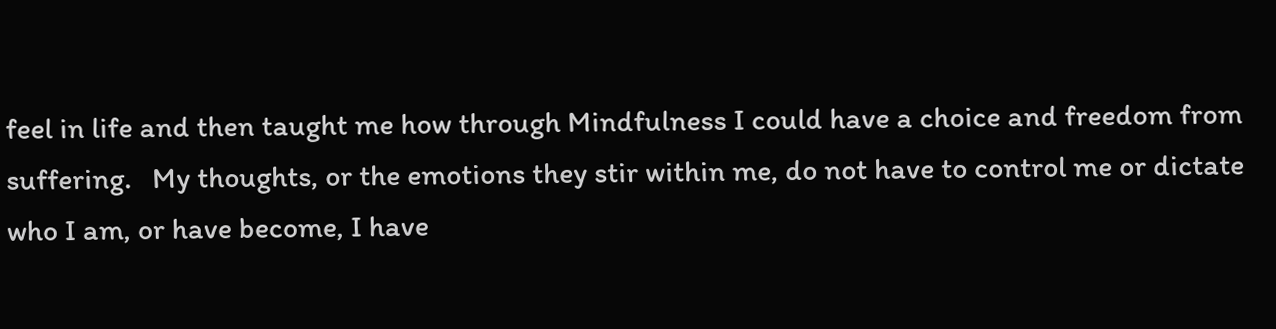feel in life and then taught me how through Mindfulness I could have a choice and freedom from suffering.   My thoughts, or the emotions they stir within me, do not have to control me or dictate who I am, or have become, I have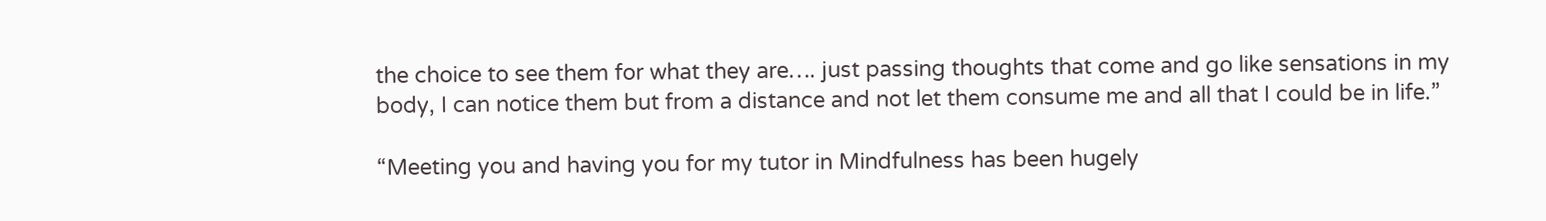the choice to see them for what they are…. just passing thoughts that come and go like sensations in my body, I can notice them but from a distance and not let them consume me and all that I could be in life.”

“Meeting you and having you for my tutor in Mindfulness has been hugely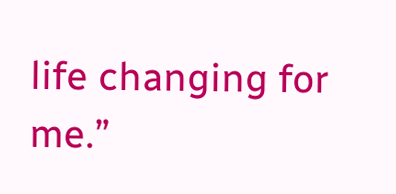life changing for me.”